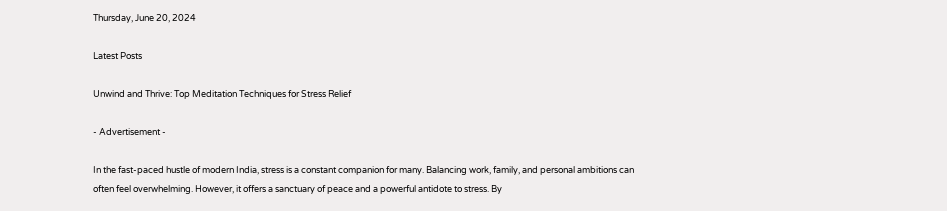Thursday, June 20, 2024

Latest Posts

Unwind and Thrive: Top Meditation Techniques for Stress Relief

- Advertisement -

In the fast-paced hustle of modern India, stress is a constant companion for many. Balancing work, family, and personal ambitions can often feel overwhelming. However, it offers a sanctuary of peace and a powerful antidote to stress. By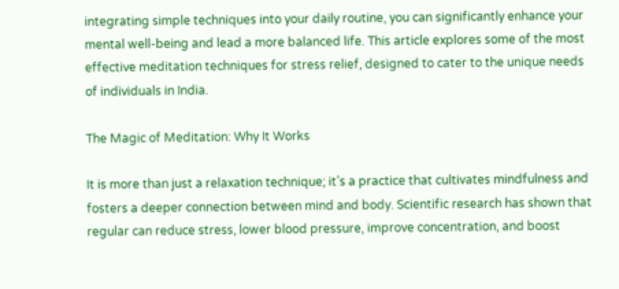integrating simple techniques into your daily routine, you can significantly enhance your mental well-being and lead a more balanced life. This article explores some of the most effective meditation techniques for stress relief, designed to cater to the unique needs of individuals in India.

The Magic of Meditation: Why It Works

It is more than just a relaxation technique; it’s a practice that cultivates mindfulness and fosters a deeper connection between mind and body. Scientific research has shown that regular can reduce stress, lower blood pressure, improve concentration, and boost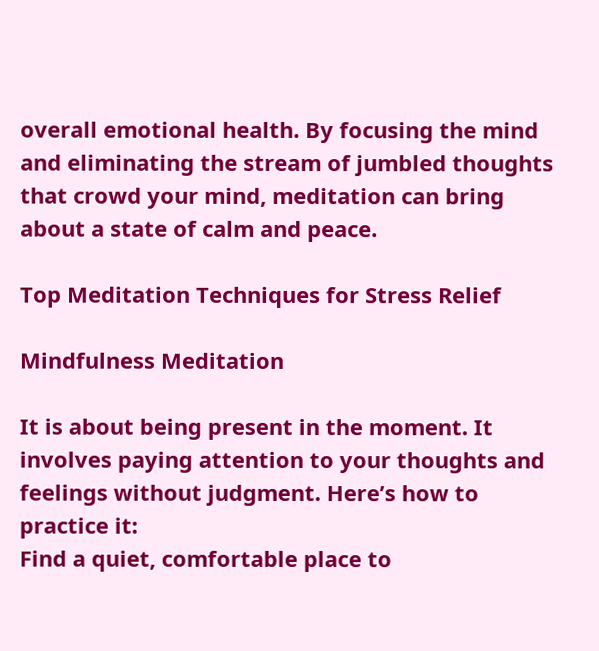overall emotional health. By focusing the mind and eliminating the stream of jumbled thoughts that crowd your mind, meditation can bring about a state of calm and peace.

Top Meditation Techniques for Stress Relief

Mindfulness Meditation

It is about being present in the moment. It involves paying attention to your thoughts and feelings without judgment. Here’s how to practice it:
Find a quiet, comfortable place to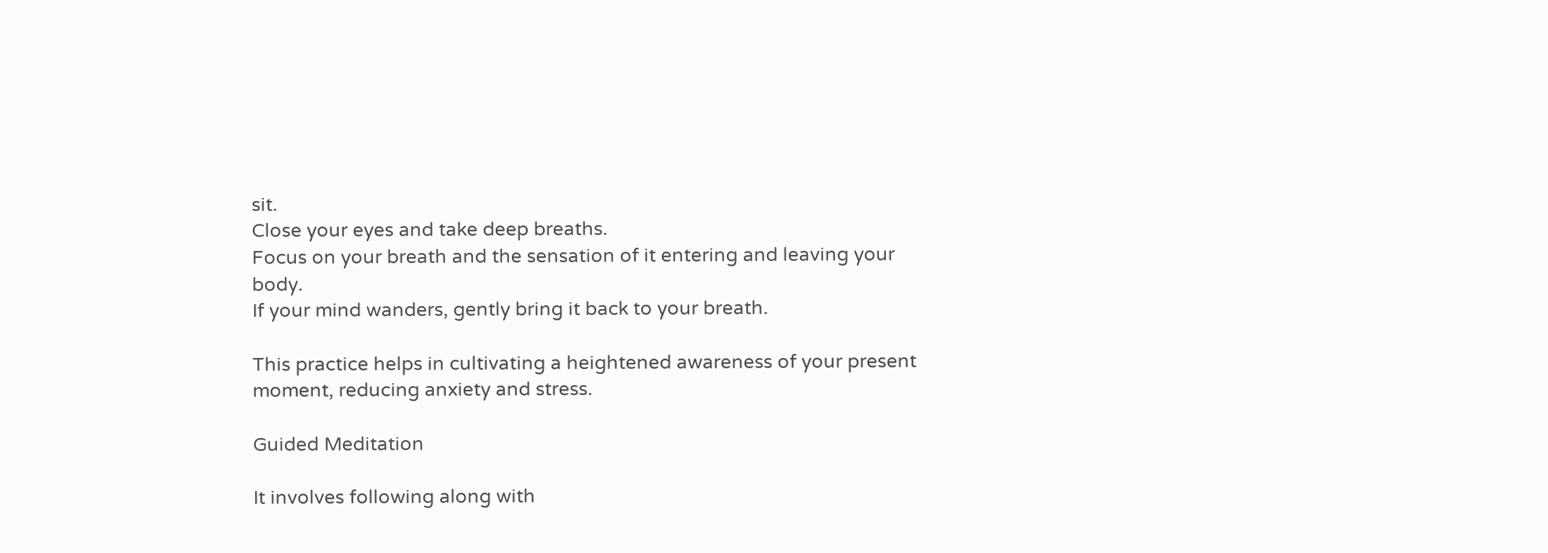sit.
Close your eyes and take deep breaths.
Focus on your breath and the sensation of it entering and leaving your body.
If your mind wanders, gently bring it back to your breath.

This practice helps in cultivating a heightened awareness of your present moment, reducing anxiety and stress.

Guided Meditation

It involves following along with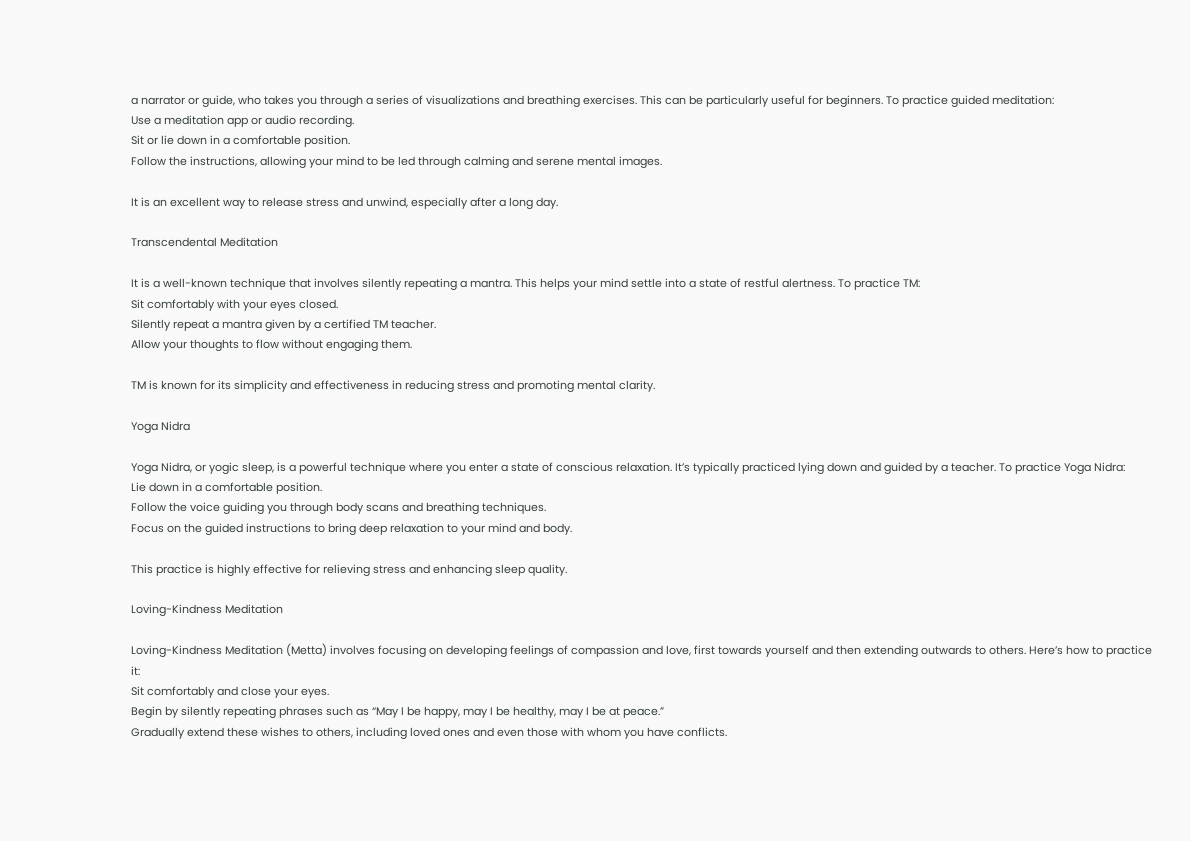a narrator or guide, who takes you through a series of visualizations and breathing exercises. This can be particularly useful for beginners. To practice guided meditation:
Use a meditation app or audio recording.
Sit or lie down in a comfortable position.
Follow the instructions, allowing your mind to be led through calming and serene mental images.

It is an excellent way to release stress and unwind, especially after a long day.

Transcendental Meditation

It is a well-known technique that involves silently repeating a mantra. This helps your mind settle into a state of restful alertness. To practice TM:
Sit comfortably with your eyes closed.
Silently repeat a mantra given by a certified TM teacher.
Allow your thoughts to flow without engaging them.

TM is known for its simplicity and effectiveness in reducing stress and promoting mental clarity.

Yoga Nidra

Yoga Nidra, or yogic sleep, is a powerful technique where you enter a state of conscious relaxation. It’s typically practiced lying down and guided by a teacher. To practice Yoga Nidra:
Lie down in a comfortable position.
Follow the voice guiding you through body scans and breathing techniques.
Focus on the guided instructions to bring deep relaxation to your mind and body.

This practice is highly effective for relieving stress and enhancing sleep quality.

Loving-Kindness Meditation

Loving-Kindness Meditation (Metta) involves focusing on developing feelings of compassion and love, first towards yourself and then extending outwards to others. Here’s how to practice it:
Sit comfortably and close your eyes.
Begin by silently repeating phrases such as “May I be happy, may I be healthy, may I be at peace.”
Gradually extend these wishes to others, including loved ones and even those with whom you have conflicts.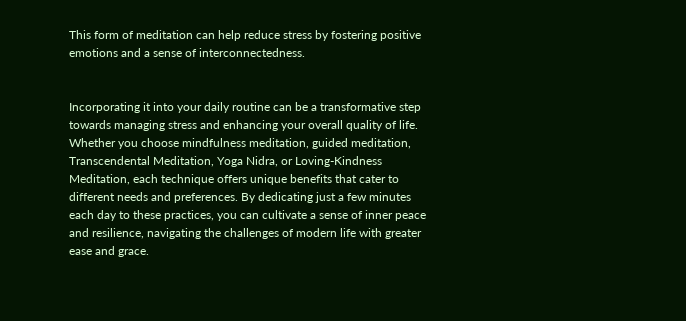This form of meditation can help reduce stress by fostering positive emotions and a sense of interconnectedness.


Incorporating it into your daily routine can be a transformative step towards managing stress and enhancing your overall quality of life. Whether you choose mindfulness meditation, guided meditation, Transcendental Meditation, Yoga Nidra, or Loving-Kindness Meditation, each technique offers unique benefits that cater to different needs and preferences. By dedicating just a few minutes each day to these practices, you can cultivate a sense of inner peace and resilience, navigating the challenges of modern life with greater ease and grace.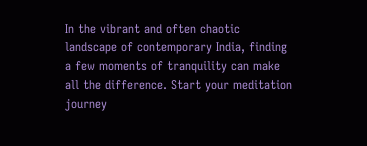In the vibrant and often chaotic landscape of contemporary India, finding a few moments of tranquility can make all the difference. Start your meditation journey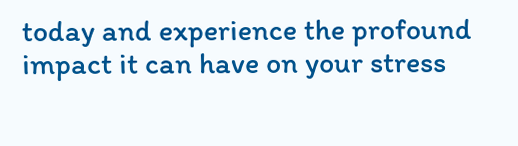today and experience the profound impact it can have on your stress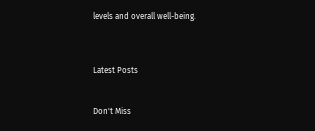levels and overall well-being.



Latest Posts


Don't Miss